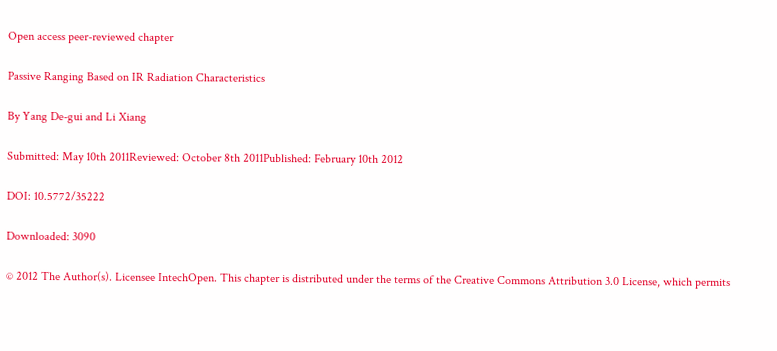Open access peer-reviewed chapter

Passive Ranging Based on IR Radiation Characteristics

By Yang De-gui and Li Xiang

Submitted: May 10th 2011Reviewed: October 8th 2011Published: February 10th 2012

DOI: 10.5772/35222

Downloaded: 3090

© 2012 The Author(s). Licensee IntechOpen. This chapter is distributed under the terms of the Creative Commons Attribution 3.0 License, which permits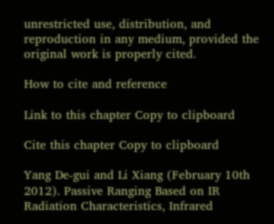unrestricted use, distribution, and reproduction in any medium, provided the original work is properly cited.

How to cite and reference

Link to this chapter Copy to clipboard

Cite this chapter Copy to clipboard

Yang De-gui and Li Xiang (February 10th 2012). Passive Ranging Based on IR Radiation Characteristics, Infrared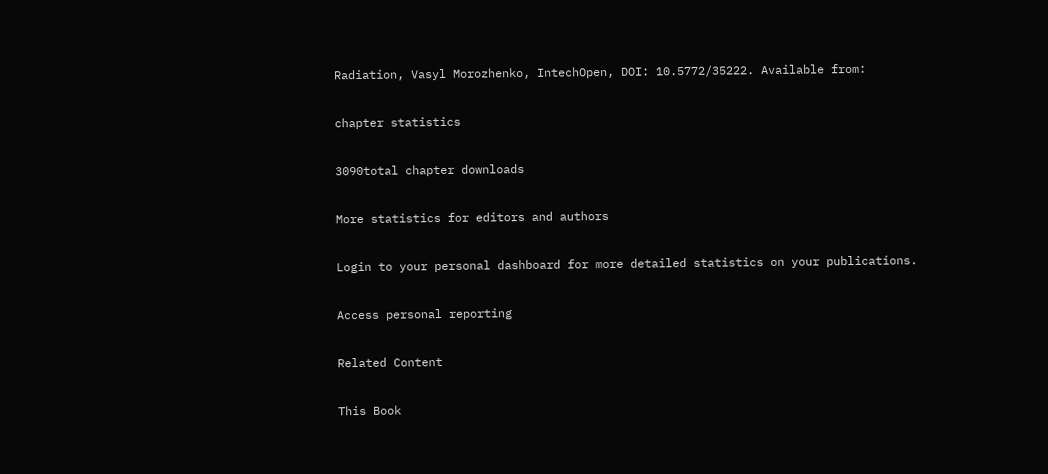Radiation, Vasyl Morozhenko, IntechOpen, DOI: 10.5772/35222. Available from:

chapter statistics

3090total chapter downloads

More statistics for editors and authors

Login to your personal dashboard for more detailed statistics on your publications.

Access personal reporting

Related Content

This Book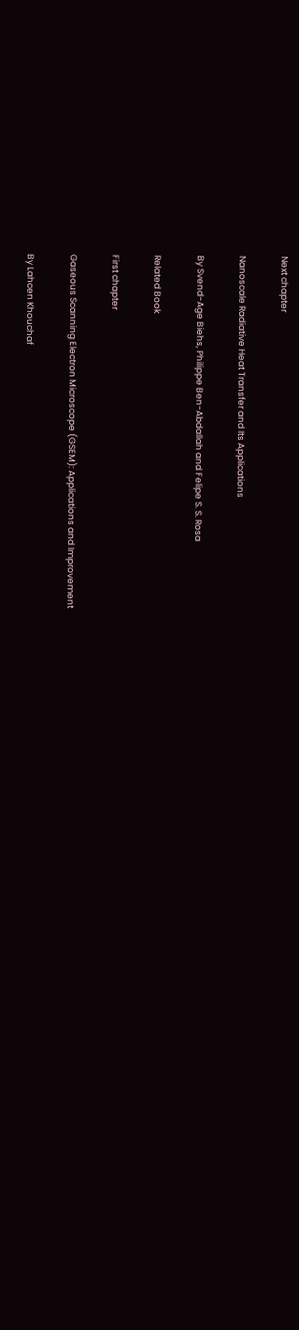Next chapter

Nanoscale Radiative Heat Transfer and Its Applications

By Svend-Age Biehs, Philippe Ben-Abdallah and Felipe S. S. Rosa

Related Book

First chapter

Gaseous Scanning Electron Microscope (GSEM): Applications and Improvement

By Lahcen Khouchaf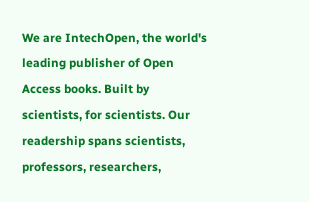We are IntechOpen, the world's leading publisher of Open Access books. Built by scientists, for scientists. Our readership spans scientists, professors, researchers,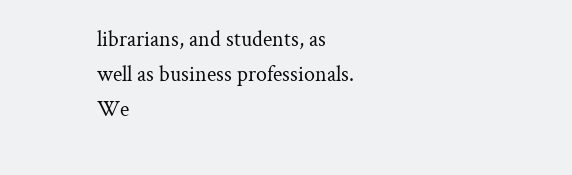librarians, and students, as well as business professionals. We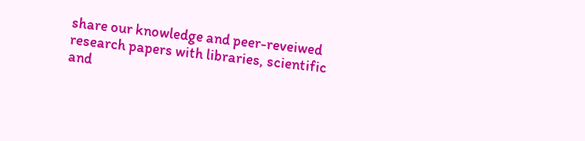share our knowledge and peer-reveiwed research papers with libraries, scientific and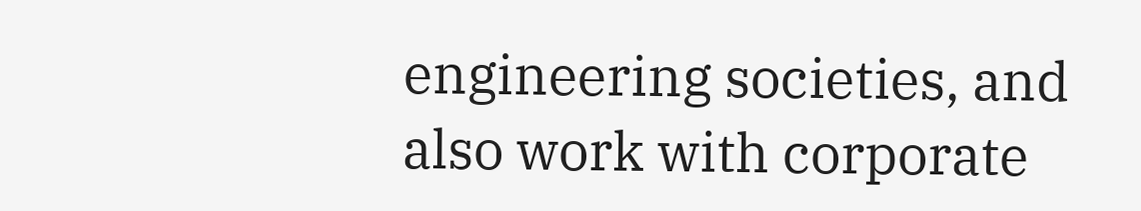engineering societies, and also work with corporate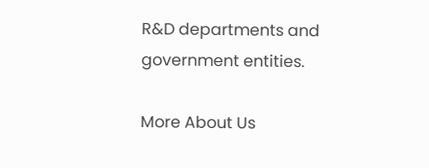R&D departments and government entities.

More About Us